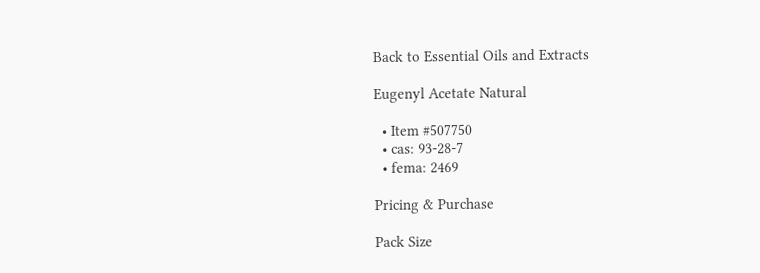Back to Essential Oils and Extracts

Eugenyl Acetate Natural

  • Item #507750
  • cas: 93-28-7
  • fema: 2469

Pricing & Purchase

Pack Size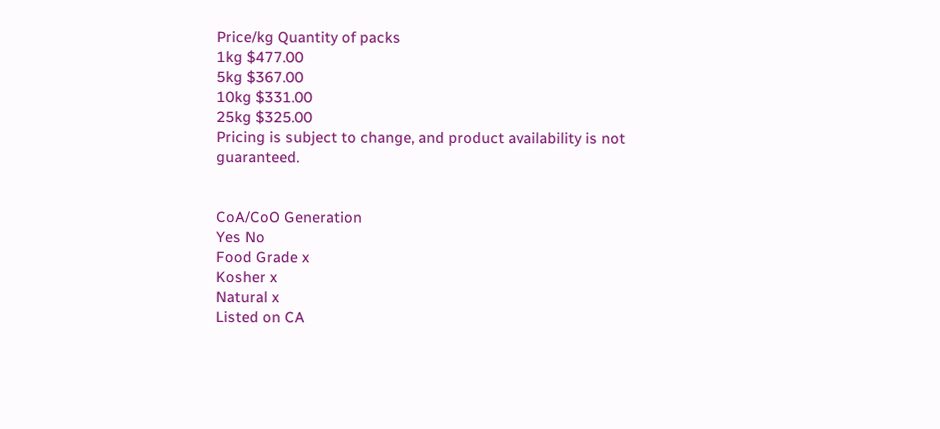Price/kg Quantity of packs
1kg $477.00
5kg $367.00
10kg $331.00
25kg $325.00
Pricing is subject to change, and product availability is not guaranteed.


CoA/CoO Generation
Yes No
Food Grade x
Kosher x
Natural x
Listed on CA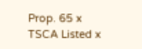Prop. 65 x
TSCA Listed x